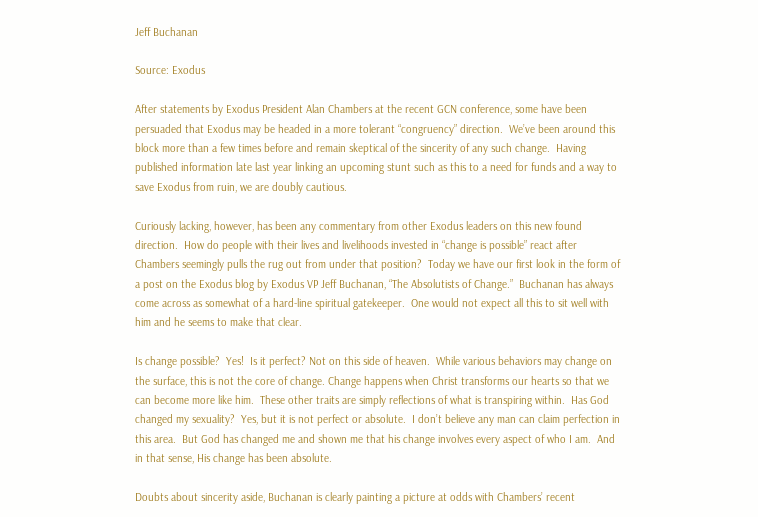Jeff Buchanan

Source: Exodus

After statements by Exodus President Alan Chambers at the recent GCN conference, some have been persuaded that Exodus may be headed in a more tolerant “congruency” direction.  We’ve been around this block more than a few times before and remain skeptical of the sincerity of any such change.  Having published information late last year linking an upcoming stunt such as this to a need for funds and a way to save Exodus from ruin, we are doubly cautious.

Curiously lacking, however, has been any commentary from other Exodus leaders on this new found direction.  How do people with their lives and livelihoods invested in “change is possible” react after Chambers seemingly pulls the rug out from under that position?  Today we have our first look in the form of a post on the Exodus blog by Exodus VP Jeff Buchanan, “The Absolutists of Change.”  Buchanan has always come across as somewhat of a hard-line spiritual gatekeeper.  One would not expect all this to sit well with him and he seems to make that clear.

Is change possible?  Yes!  Is it perfect? Not on this side of heaven.  While various behaviors may change on the surface, this is not the core of change. Change happens when Christ transforms our hearts so that we can become more like him.  These other traits are simply reflections of what is transpiring within.  Has God changed my sexuality?  Yes, but it is not perfect or absolute.  I don’t believe any man can claim perfection in this area.  But God has changed me and shown me that his change involves every aspect of who I am.  And in that sense, His change has been absolute.

Doubts about sincerity aside, Buchanan is clearly painting a picture at odds with Chambers’ recent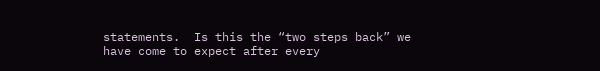statements.  Is this the “two steps back” we have come to expect after every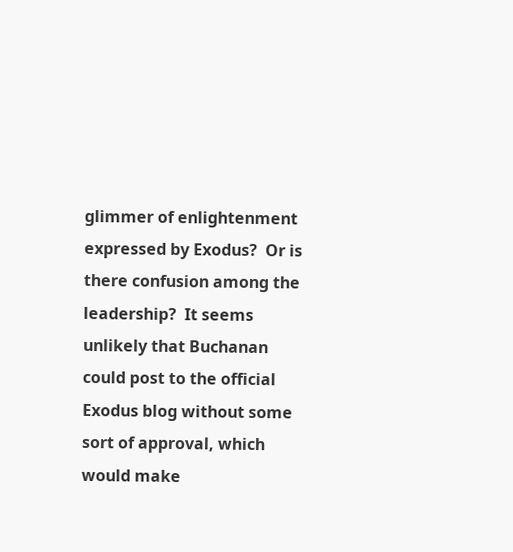glimmer of enlightenment expressed by Exodus?  Or is there confusion among the leadership?  It seems unlikely that Buchanan could post to the official Exodus blog without some sort of approval, which would make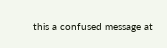this a confused message at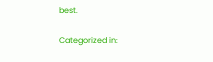best.

Categorized in: